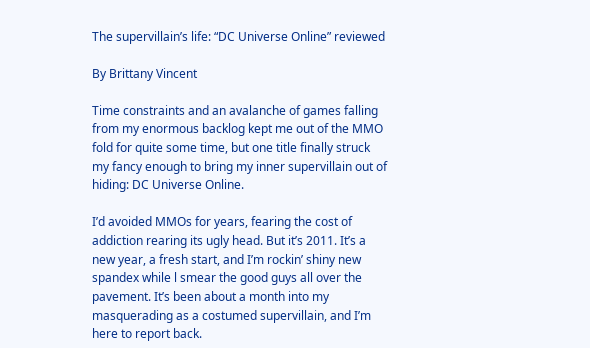The supervillain’s life: “DC Universe Online” reviewed

By Brittany Vincent

Time constraints and an avalanche of games falling from my enormous backlog kept me out of the MMO fold for quite some time, but one title finally struck my fancy enough to bring my inner supervillain out of hiding: DC Universe Online.

I’d avoided MMOs for years, fearing the cost of addiction rearing its ugly head. But it’s 2011. It’s a new year, a fresh start, and I’m rockin’ shiny new spandex while l smear the good guys all over the pavement. It’s been about a month into my masquerading as a costumed supervillain, and I’m here to report back.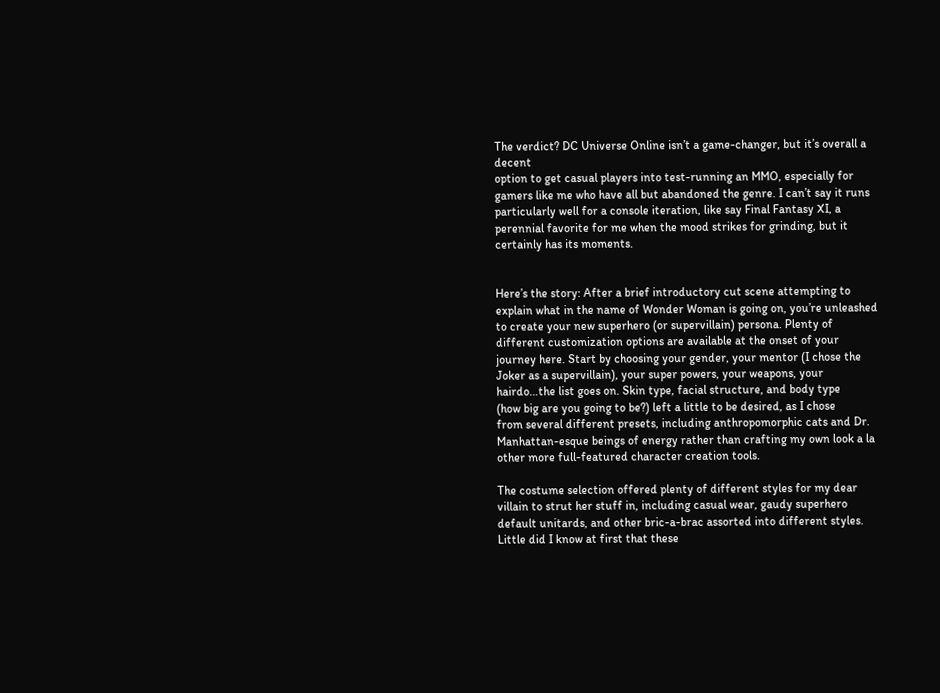The verdict? DC Universe Online isn’t a game-changer, but it’s overall a decent
option to get casual players into test-running an MMO, especially for
gamers like me who have all but abandoned the genre. I can’t say it runs
particularly well for a console iteration, like say Final Fantasy XI, a
perennial favorite for me when the mood strikes for grinding, but it
certainly has its moments.


Here’s the story: After a brief introductory cut scene attempting to
explain what in the name of Wonder Woman is going on, you’re unleashed
to create your new superhero (or supervillain) persona. Plenty of
different customization options are available at the onset of your
journey here. Start by choosing your gender, your mentor (I chose the
Joker as a supervillain), your super powers, your weapons, your
hairdo…the list goes on. Skin type, facial structure, and body type
(how big are you going to be?) left a little to be desired, as I chose
from several different presets, including anthropomorphic cats and Dr.
Manhattan-esque beings of energy rather than crafting my own look a la
other more full-featured character creation tools.

The costume selection offered plenty of different styles for my dear
villain to strut her stuff in, including casual wear, gaudy superhero
default unitards, and other bric-a-brac assorted into different styles.
Little did I know at first that these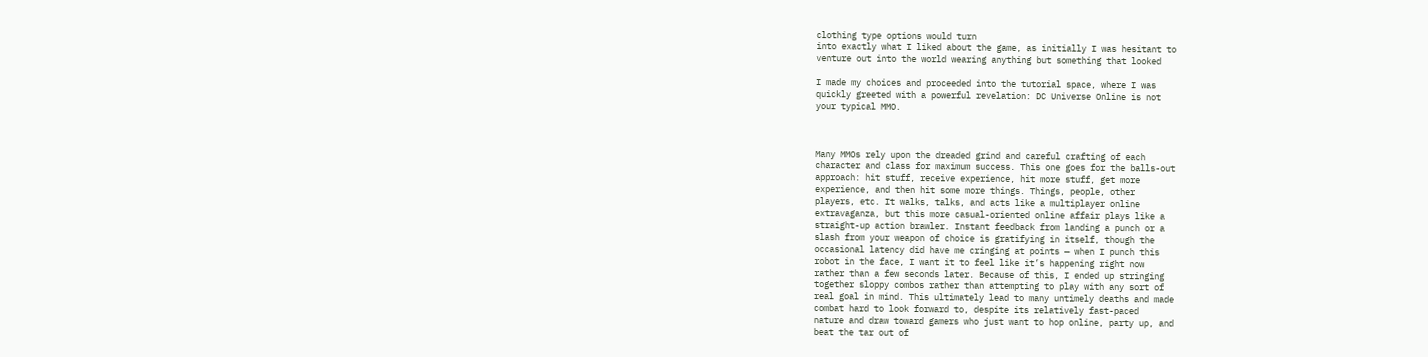clothing type options would turn
into exactly what I liked about the game, as initially I was hesitant to
venture out into the world wearing anything but something that looked

I made my choices and proceeded into the tutorial space, where I was
quickly greeted with a powerful revelation: DC Universe Online is not
your typical MMO.



Many MMOs rely upon the dreaded grind and careful crafting of each
character and class for maximum success. This one goes for the balls-out
approach: hit stuff, receive experience, hit more stuff, get more
experience, and then hit some more things. Things, people, other
players, etc. It walks, talks, and acts like a multiplayer online
extravaganza, but this more casual-oriented online affair plays like a
straight-up action brawler. Instant feedback from landing a punch or a
slash from your weapon of choice is gratifying in itself, though the
occasional latency did have me cringing at points — when I punch this
robot in the face, I want it to feel like it’s happening right now
rather than a few seconds later. Because of this, I ended up stringing
together sloppy combos rather than attempting to play with any sort of
real goal in mind. This ultimately lead to many untimely deaths and made
combat hard to look forward to, despite its relatively fast-paced
nature and draw toward gamers who just want to hop online, party up, and
beat the tar out of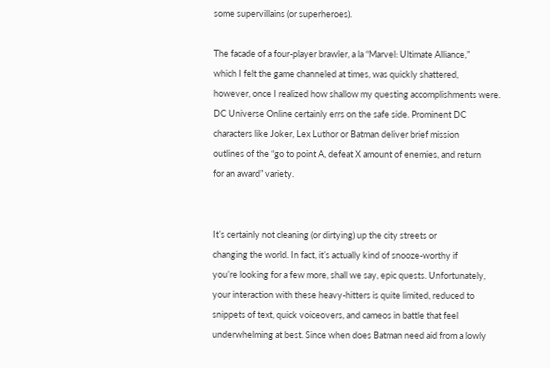some supervillains (or superheroes).

The facade of a four-player brawler, a la “Marvel: Ultimate Alliance,”
which I felt the game channeled at times, was quickly shattered,
however, once I realized how shallow my questing accomplishments were.
DC Universe Online certainly errs on the safe side. Prominent DC
characters like Joker, Lex Luthor or Batman deliver brief mission
outlines of the “go to point A, defeat X amount of enemies, and return
for an award” variety.


It’s certainly not cleaning (or dirtying) up the city streets or
changing the world. In fact, it’s actually kind of snooze-worthy if
you’re looking for a few more, shall we say, epic quests. Unfortunately,
your interaction with these heavy-hitters is quite limited, reduced to
snippets of text, quick voiceovers, and cameos in battle that feel
underwhelming at best. Since when does Batman need aid from a lowly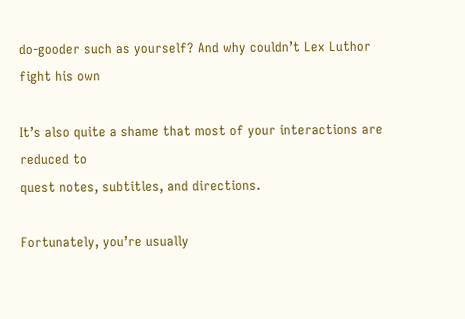do-gooder such as yourself? And why couldn’t Lex Luthor fight his own

It’s also quite a shame that most of your interactions are reduced to
quest notes, subtitles, and directions.

Fortunately, you’re usually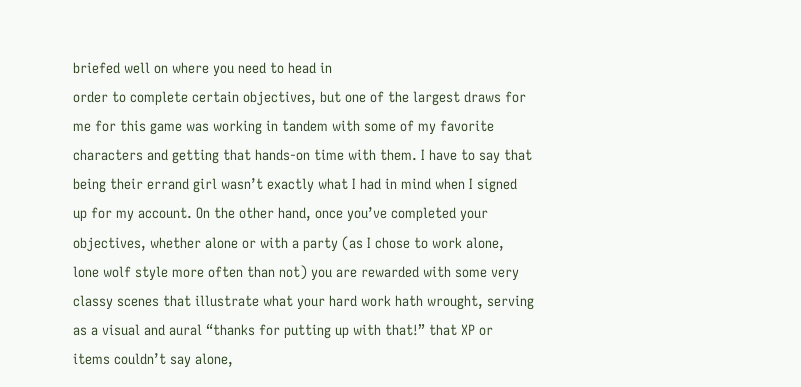briefed well on where you need to head in
order to complete certain objectives, but one of the largest draws for
me for this game was working in tandem with some of my favorite
characters and getting that hands-on time with them. I have to say that
being their errand girl wasn’t exactly what I had in mind when I signed
up for my account. On the other hand, once you’ve completed your
objectives, whether alone or with a party (as I chose to work alone,
lone wolf style more often than not) you are rewarded with some very
classy scenes that illustrate what your hard work hath wrought, serving
as a visual and aural “thanks for putting up with that!” that XP or
items couldn’t say alone,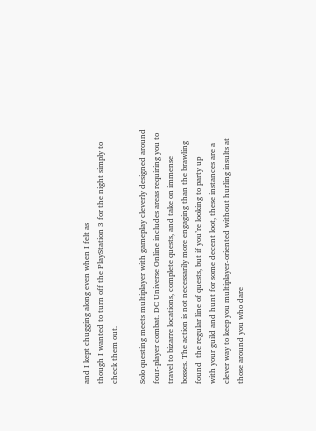and I kept chugging along even when I felt as
though I wanted to turn off the PlayStation 3 for the night simply to
check them out.

Solo questing meets multiplayer with gameplay cleverly designed around
four-player combat. DC Universe Online includes areas requiring you to
travel to bizarre locations, complete quests, and take on immense
bosses. The action is not necessarily more engaging than the brawling
found  the regular line of quests, but if you’re looking to party up
with your guild and hunt for some decent loot, these instances are a
clever way to keep you multiplayer-oriented without hurling insults at
those around you who dare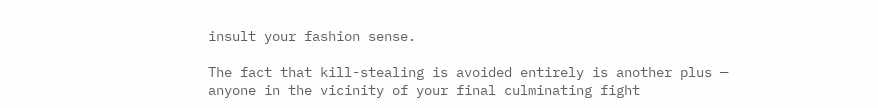insult your fashion sense.

The fact that kill-stealing is avoided entirely is another plus —
anyone in the vicinity of your final culminating fight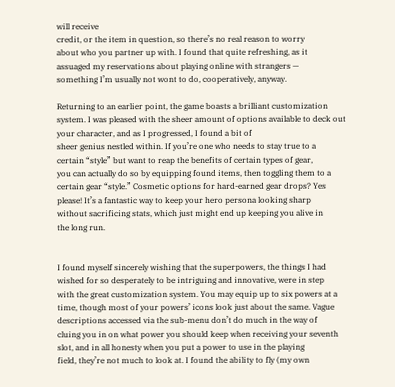will receive
credit, or the item in question, so there’s no real reason to worry
about who you partner up with. I found that quite refreshing, as it
assuaged my reservations about playing online with strangers —
something I’m usually not wont to do, cooperatively, anyway.

Returning to an earlier point, the game boasts a brilliant customization
system. I was pleased with the sheer amount of options available to deck out your character, and as I progressed, I found a bit of
sheer genius nestled within. If you’re one who needs to stay true to a
certain “style” but want to reap the benefits of certain types of gear,
you can actually do so by equipping found items, then toggling them to a
certain gear “style.” Cosmetic options for hard-earned gear drops? Yes
please! It’s a fantastic way to keep your hero persona looking sharp
without sacrificing stats, which just might end up keeping you alive in
the long run.


I found myself sincerely wishing that the superpowers, the things I had
wished for so desperately to be intriguing and innovative, were in step
with the great customization system. You may equip up to six powers at a
time, though most of your powers’ icons look just about the same. Vague
descriptions accessed via the sub-menu don’t do much in the way of
cluing you in on what power you should keep when receiving your seventh
slot, and in all honesty when you put a power to use in the playing
field, they’re not much to look at. I found the ability to fly (my own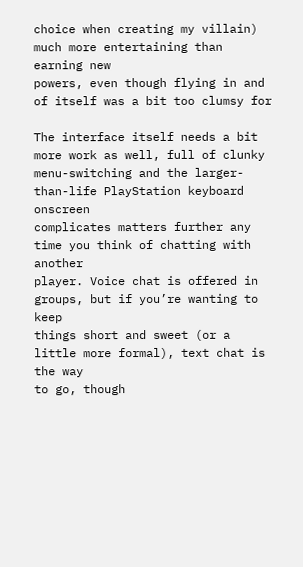choice when creating my villain) much more entertaining than earning new
powers, even though flying in and of itself was a bit too clumsy for

The interface itself needs a bit more work as well, full of clunky
menu-switching and the larger-than-life PlayStation keyboard onscreen
complicates matters further any time you think of chatting with another
player. Voice chat is offered in groups, but if you’re wanting to keep
things short and sweet (or a little more formal), text chat is the way
to go, though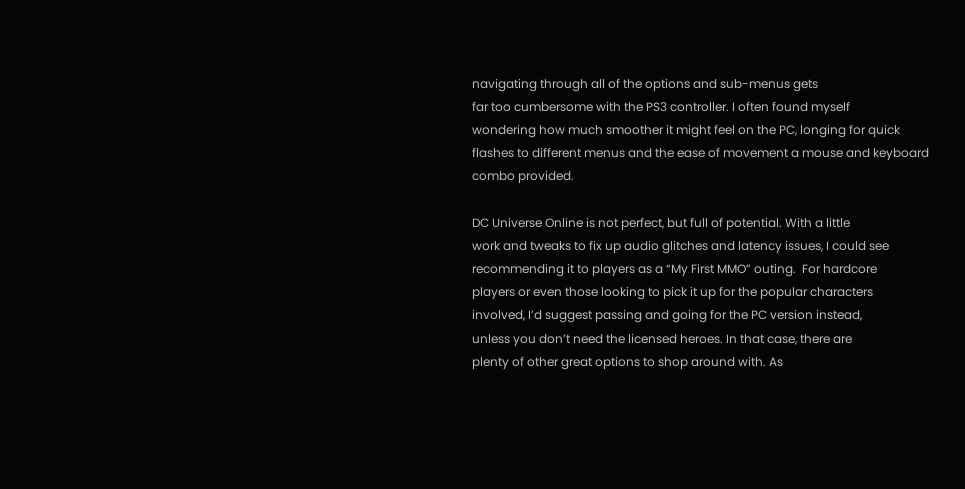navigating through all of the options and sub-menus gets
far too cumbersome with the PS3 controller. I often found myself
wondering how much smoother it might feel on the PC, longing for quick
flashes to different menus and the ease of movement a mouse and keyboard
combo provided.

DC Universe Online is not perfect, but full of potential. With a little
work and tweaks to fix up audio glitches and latency issues, I could see
recommending it to players as a “My First MMO” outing.  For hardcore
players or even those looking to pick it up for the popular characters
involved, I’d suggest passing and going for the PC version instead,
unless you don’t need the licensed heroes. In that case, there are
plenty of other great options to shop around with. As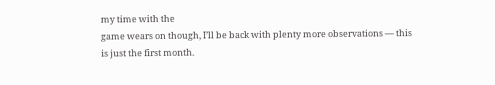my time with the
game wears on though, I’ll be back with plenty more observations — this
is just the first month.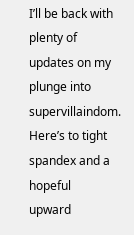I’ll be back with plenty of updates on my
plunge into supervillaindom. Here’s to tight spandex and a hopeful
upward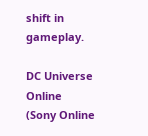shift in gameplay.

DC Universe Online
(Sony Online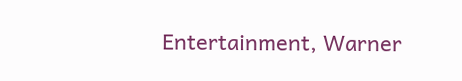Entertainment, Warner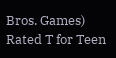Bros. Games)
Rated T for Teen